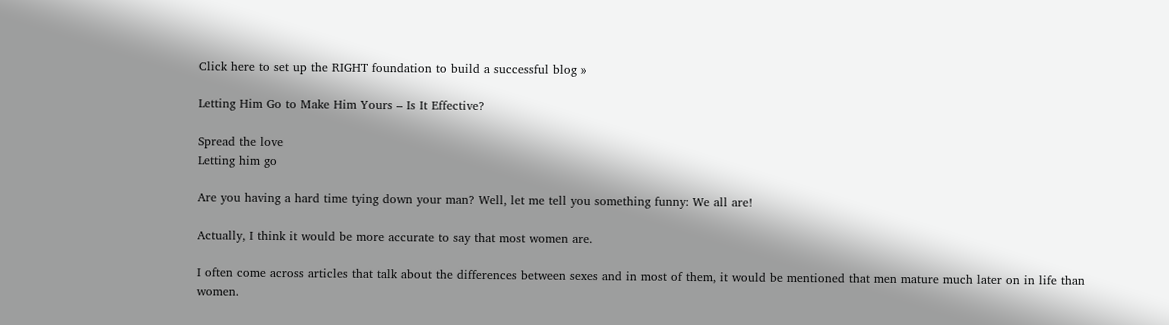Click here to set up the RIGHT foundation to build a successful blog »

Letting Him Go to Make Him Yours – Is It Effective?

Spread the love
Letting him go

Are you having a hard time tying down your man? Well, let me tell you something funny: We all are!

Actually, I think it would be more accurate to say that most women are.

I often come across articles that talk about the differences between sexes and in most of them, it would be mentioned that men mature much later on in life than women.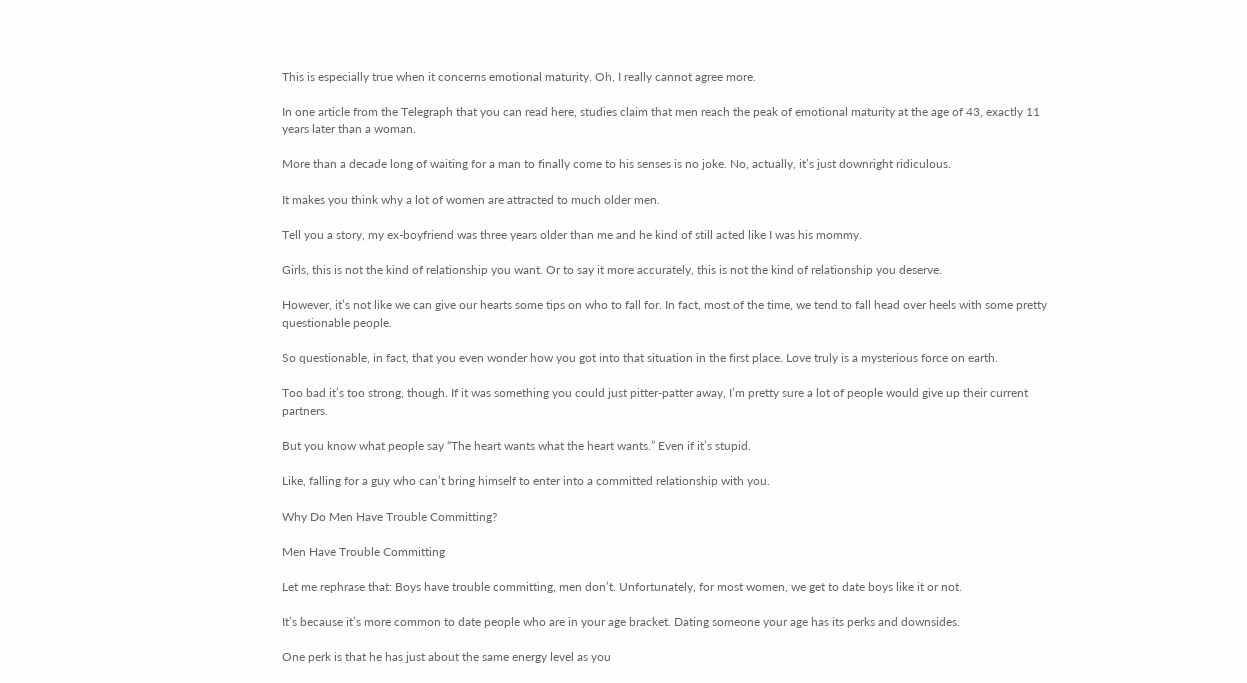This is especially true when it concerns emotional maturity. Oh, I really cannot agree more.

In one article from the Telegraph that you can read here, studies claim that men reach the peak of emotional maturity at the age of 43, exactly 11 years later than a woman.

More than a decade long of waiting for a man to finally come to his senses is no joke. No, actually, it’s just downright ridiculous.

It makes you think why a lot of women are attracted to much older men.

Tell you a story, my ex-boyfriend was three years older than me and he kind of still acted like I was his mommy.

Girls, this is not the kind of relationship you want. Or to say it more accurately, this is not the kind of relationship you deserve.

However, it’s not like we can give our hearts some tips on who to fall for. In fact, most of the time, we tend to fall head over heels with some pretty questionable people.

So questionable, in fact, that you even wonder how you got into that situation in the first place. Love truly is a mysterious force on earth.

Too bad it’s too strong, though. If it was something you could just pitter-patter away, I’m pretty sure a lot of people would give up their current partners.

But you know what people say “The heart wants what the heart wants.” Even if it’s stupid.

Like, falling for a guy who can’t bring himself to enter into a committed relationship with you.

Why Do Men Have Trouble Committing?

Men Have Trouble Committing

Let me rephrase that: Boys have trouble committing, men don’t. Unfortunately, for most women, we get to date boys like it or not.

It’s because it’s more common to date people who are in your age bracket. Dating someone your age has its perks and downsides.

One perk is that he has just about the same energy level as you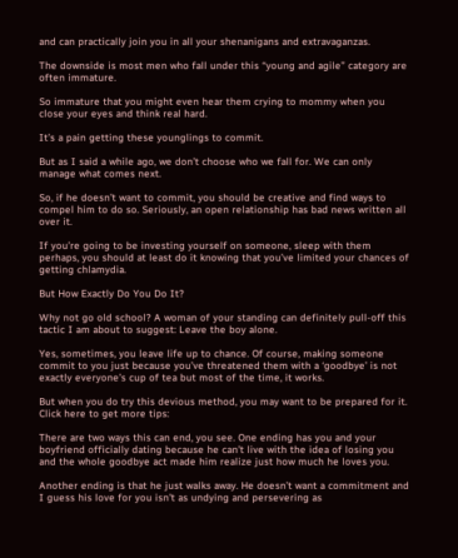and can practically join you in all your shenanigans and extravaganzas.

The downside is most men who fall under this “young and agile” category are often immature.

So immature that you might even hear them crying to mommy when you close your eyes and think real hard.

It’s a pain getting these younglings to commit.

But as I said a while ago, we don’t choose who we fall for. We can only manage what comes next.

So, if he doesn’t want to commit, you should be creative and find ways to compel him to do so. Seriously, an open relationship has bad news written all over it.

If you’re going to be investing yourself on someone, sleep with them perhaps, you should at least do it knowing that you’ve limited your chances of getting chlamydia.

But How Exactly Do You Do It?

Why not go old school? A woman of your standing can definitely pull-off this tactic I am about to suggest: Leave the boy alone.

Yes, sometimes, you leave life up to chance. Of course, making someone commit to you just because you’ve threatened them with a ‘goodbye’ is not exactly everyone’s cup of tea but most of the time, it works.

But when you do try this devious method, you may want to be prepared for it. Click here to get more tips:

There are two ways this can end, you see. One ending has you and your boyfriend officially dating because he can’t live with the idea of losing you and the whole goodbye act made him realize just how much he loves you.

Another ending is that he just walks away. He doesn’t want a commitment and I guess his love for you isn’t as undying and persevering as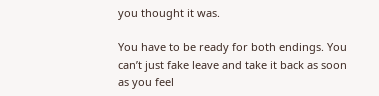you thought it was.

You have to be ready for both endings. You can’t just fake leave and take it back as soon as you feel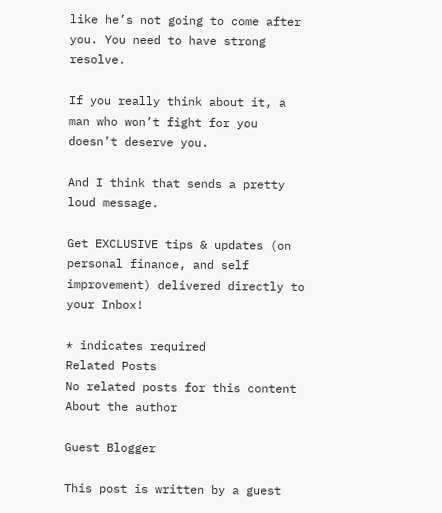like he’s not going to come after you. You need to have strong resolve.

If you really think about it, a man who won’t fight for you doesn’t deserve you.

And I think that sends a pretty loud message.

Get EXCLUSIVE tips & updates (on personal finance, and self improvement) delivered directly to your Inbox!

* indicates required
Related Posts
No related posts for this content
About the author

Guest Blogger

This post is written by a guest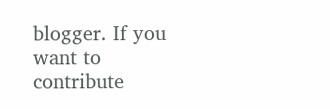blogger. If you want to contribute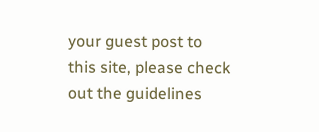your guest post to this site, please check out the guidelines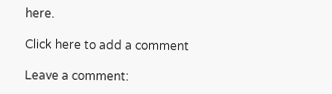here.

Click here to add a comment

Leave a comment: